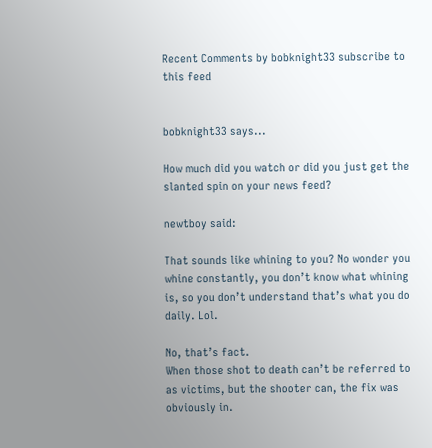Recent Comments by bobknight33 subscribe to this feed


bobknight33 says...

How much did you watch or did you just get the slanted spin on your news feed?

newtboy said:

That sounds like whining to you? No wonder you whine constantly, you don’t know what whining is, so you don’t understand that’s what you do daily. Lol.

No, that’s fact.
When those shot to death can’t be referred to as victims, but the shooter can, the fix was obviously in.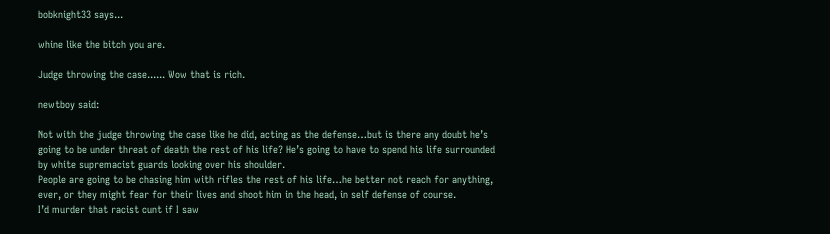bobknight33 says...

whine like the bitch you are.

Judge throwing the case...... Wow that is rich.

newtboy said:

Not with the judge throwing the case like he did, acting as the defense…but is there any doubt he’s going to be under threat of death the rest of his life? He’s going to have to spend his life surrounded by white supremacist guards looking over his shoulder.
People are going to be chasing him with rifles the rest of his life…he better not reach for anything, ever, or they might fear for their lives and shoot him in the head, in self defense of course.
I’d murder that racist cunt if I saw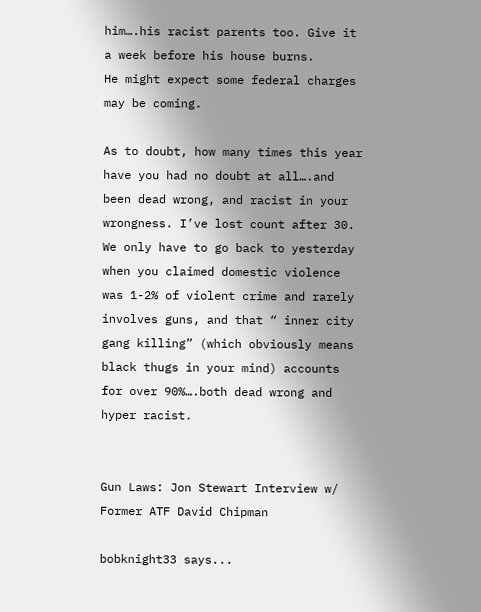him….his racist parents too. Give it a week before his house burns.
He might expect some federal charges may be coming.

As to doubt, how many times this year have you had no doubt at all….and been dead wrong, and racist in your wrongness. I’ve lost count after 30. We only have to go back to yesterday when you claimed domestic violence was 1-2% of violent crime and rarely involves guns, and that “ inner city gang killing” (which obviously means black thugs in your mind) accounts for over 90%….both dead wrong and hyper racist.


Gun Laws: Jon Stewart Interview w/ Former ATF David Chipman

bobknight33 says...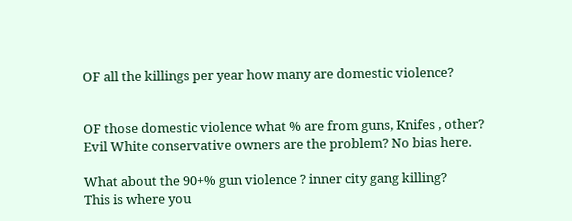OF all the killings per year how many are domestic violence?


OF those domestic violence what % are from guns, Knifes , other?
Evil White conservative owners are the problem? No bias here.

What about the 90+% gun violence ? inner city gang killing?
This is where you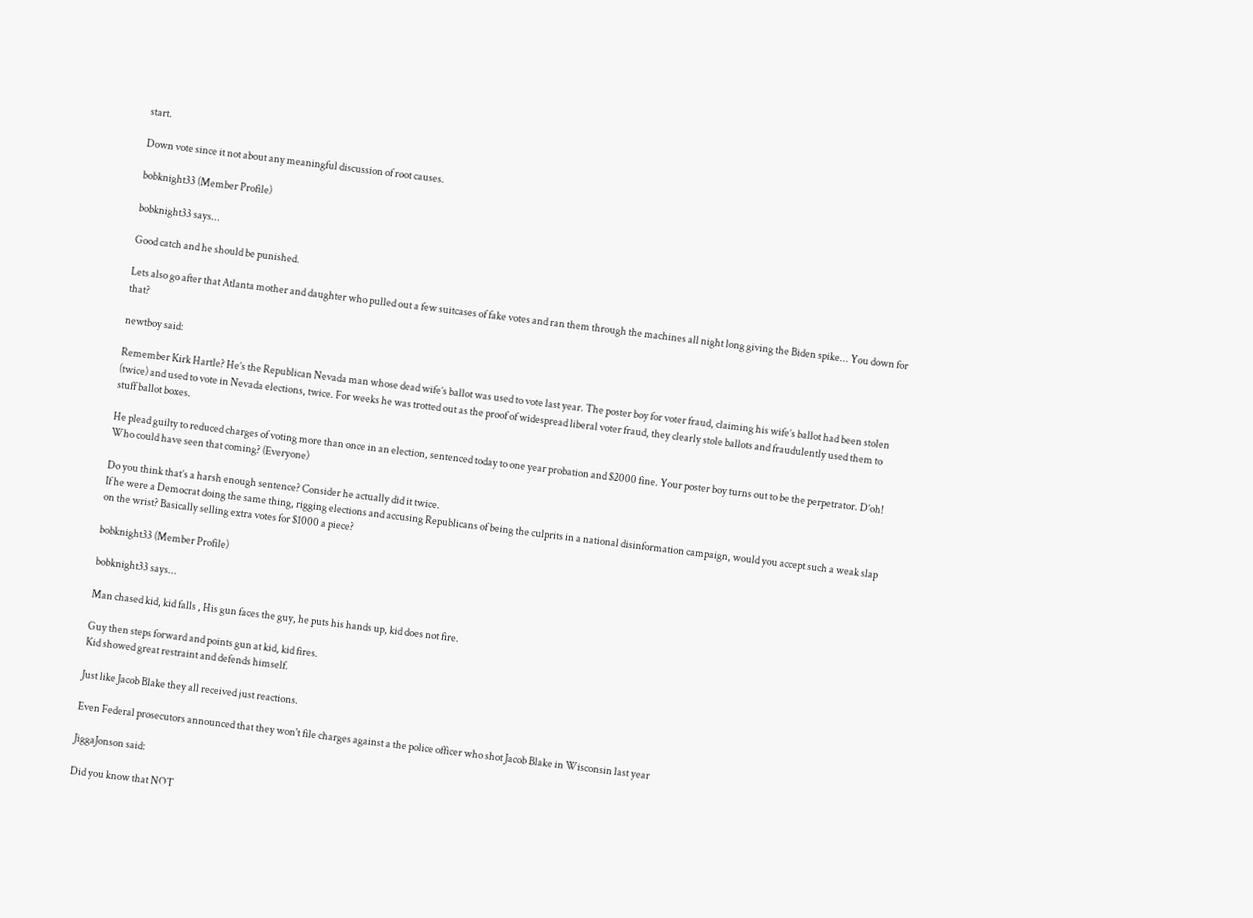start.

Down vote since it not about any meaningful discussion of root causes.

bobknight33 (Member Profile)

bobknight33 says...

Good catch and he should be punished.

Lets also go after that Atlanta mother and daughter who pulled out a few suitcases of fake votes and ran them through the machines all night long giving the Biden spike... You down for that?

newtboy said:

Remember Kirk Hartle? He’s the Republican Nevada man whose dead wife’s ballot was used to vote last year. The poster boy for voter fraud, claiming his wife’s ballot had been stolen (twice) and used to vote in Nevada elections, twice. For weeks he was trotted out as the proof of widespread liberal voter fraud, they clearly stole ballots and fraudulently used them to stuff ballot boxes.

He plead guilty to reduced charges of voting more than once in an election, sentenced today to one year probation and $2000 fine. Your poster boy turns out to be the perpetrator. D’oh! Who could have seen that coming? (Everyone)

Do you think that’s a harsh enough sentence? Consider he actually did it twice.
If he were a Democrat doing the same thing, rigging elections and accusing Republicans of being the culprits in a national disinformation campaign, would you accept such a weak slap on the wrist? Basically selling extra votes for $1000 a piece?

bobknight33 (Member Profile)

bobknight33 says...

Man chased kid, kid falls , His gun faces the guy, he puts his hands up, kid does not fire.

Guy then steps forward and points gun at kid, kid fires.
Kid showed great restraint and defends himself.

Just like Jacob Blake they all received just reactions.

Even Federal prosecutors announced that they won't file charges against a the police officer who shot Jacob Blake in Wisconsin last year

JiggaJonson said:

Did you know that NOT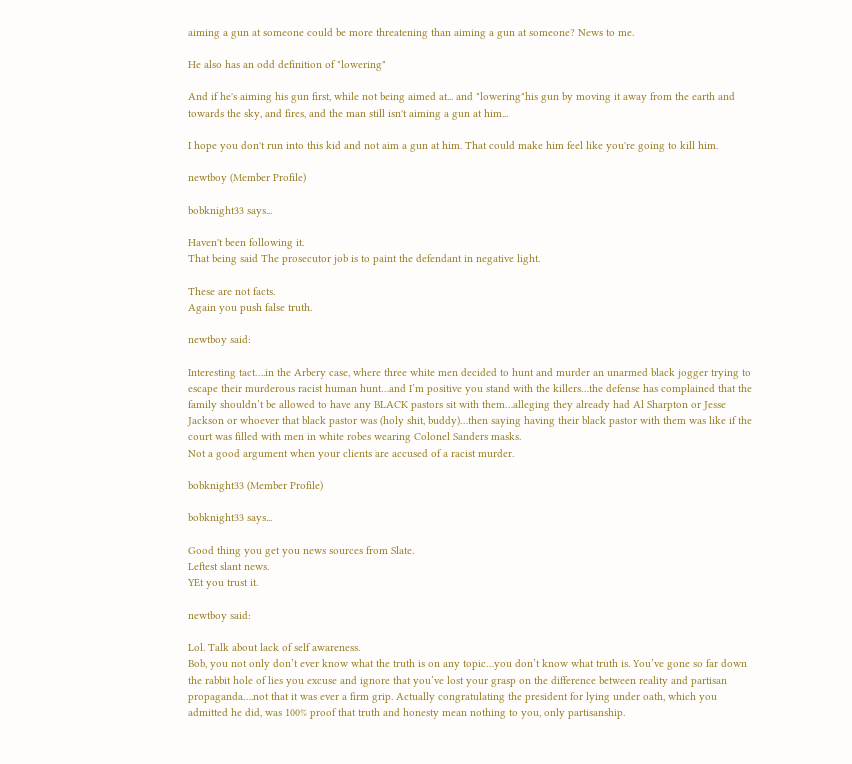aiming a gun at someone could be more threatening than aiming a gun at someone? News to me.

He also has an odd definition of "lowering"

And if he's aiming his gun first, while not being aimed at... and "lowering"his gun by moving it away from the earth and towards the sky, and fires, and the man still isn't aiming a gun at him...

I hope you don't run into this kid and not aim a gun at him. That could make him feel like you're going to kill him.

newtboy (Member Profile)

bobknight33 says...

Haven't been following it.
That being said The prosecutor job is to paint the defendant in negative light.

These are not facts.
Again you push false truth.

newtboy said:

Interesting tact….in the Arbery case, where three white men decided to hunt and murder an unarmed black jogger trying to escape their murderous racist human hunt…and I’m positive you stand with the killers…the defense has complained that the family shouldn’t be allowed to have any BLACK pastors sit with them…alleging they already had Al Sharpton or Jesse Jackson or whoever that black pastor was (holy shit, buddy)…then saying having their black pastor with them was like if the court was filled with men in white robes wearing Colonel Sanders masks.
Not a good argument when your clients are accused of a racist murder.

bobknight33 (Member Profile)

bobknight33 says...

Good thing you get you news sources from Slate.
Leftest slant news.
YEt you trust it.

newtboy said:

Lol. Talk about lack of self awareness.
Bob, you not only don’t ever know what the truth is on any topic…you don’t know what truth is. You’ve gone so far down the rabbit hole of lies you excuse and ignore that you’ve lost your grasp on the difference between reality and partisan propaganda….not that it was ever a firm grip. Actually congratulating the president for lying under oath, which you admitted he did, was 100% proof that truth and honesty mean nothing to you, only partisanship.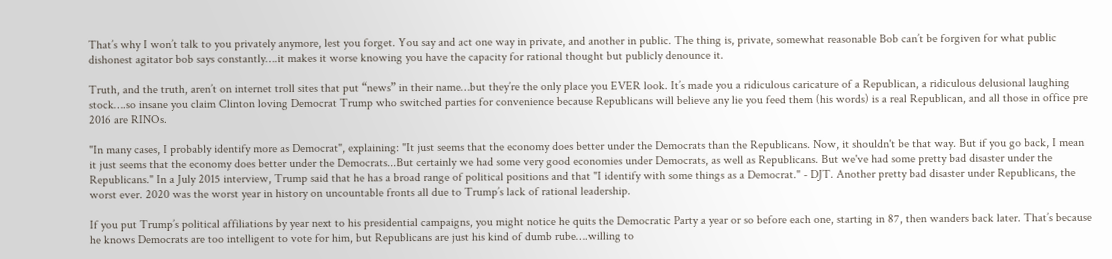That’s why I won’t talk to you privately anymore, lest you forget. You say and act one way in private, and another in public. The thing is, private, somewhat reasonable Bob can’t be forgiven for what public dishonest agitator bob says constantly….it makes it worse knowing you have the capacity for rational thought but publicly denounce it.

Truth, and the truth, aren’t on internet troll sites that put “news” in their name…but they’re the only place you EVER look. It’s made you a ridiculous caricature of a Republican, a ridiculous delusional laughing stock….so insane you claim Clinton loving Democrat Trump who switched parties for convenience because Republicans will believe any lie you feed them (his words) is a real Republican, and all those in office pre 2016 are RINOs.

"In many cases, I probably identify more as Democrat", explaining: "It just seems that the economy does better under the Democrats than the Republicans. Now, it shouldn't be that way. But if you go back, I mean it just seems that the economy does better under the Democrats...But certainly we had some very good economies under Democrats, as well as Republicans. But we've had some pretty bad disaster under the Republicans." In a July 2015 interview, Trump said that he has a broad range of political positions and that "I identify with some things as a Democrat." - DJT. Another pretty bad disaster under Republicans, the worst ever. 2020 was the worst year in history on uncountable fronts all due to Trump’s lack of rational leadership.

If you put Trump’s political affiliations by year next to his presidential campaigns, you might notice he quits the Democratic Party a year or so before each one, starting in 87, then wanders back later. That’s because he knows Democrats are too intelligent to vote for him, but Republicans are just his kind of dumb rube….willing to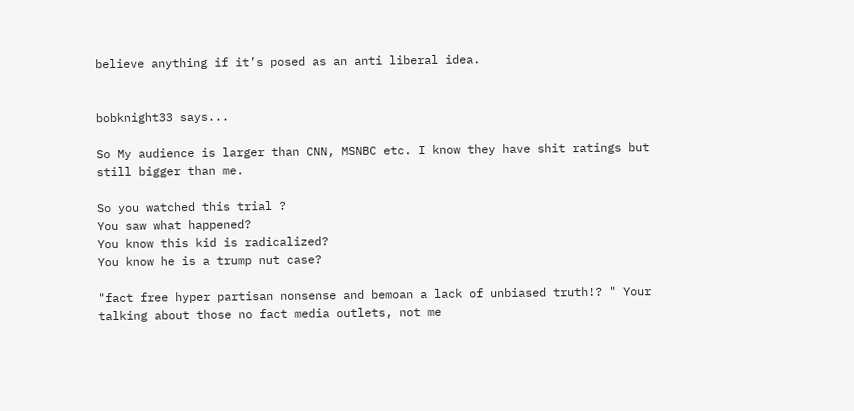believe anything if it’s posed as an anti liberal idea.


bobknight33 says...

So My audience is larger than CNN, MSNBC etc. I know they have shit ratings but still bigger than me.

So you watched this trial ?
You saw what happened?
You know this kid is radicalized?
You know he is a trump nut case?

"fact free hyper partisan nonsense and bemoan a lack of unbiased truth!? " Your talking about those no fact media outlets, not me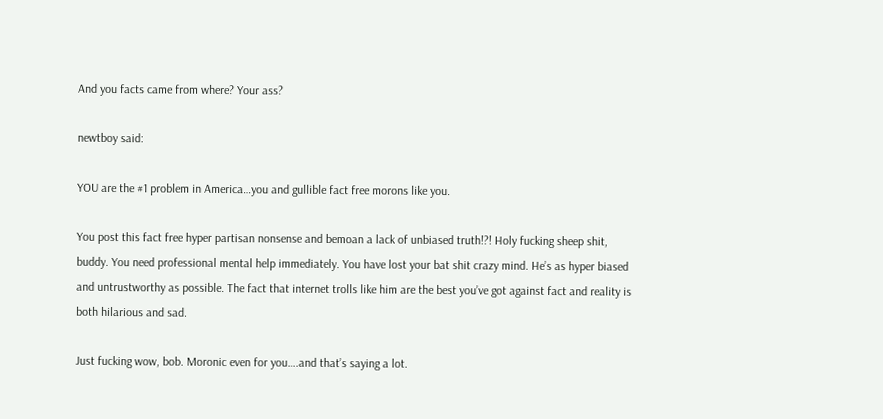And you facts came from where? Your ass?

newtboy said:

YOU are the #1 problem in America…you and gullible fact free morons like you.

You post this fact free hyper partisan nonsense and bemoan a lack of unbiased truth!?! Holy fucking sheep shit, buddy. You need professional mental help immediately. You have lost your bat shit crazy mind. He’s as hyper biased and untrustworthy as possible. The fact that internet trolls like him are the best you’ve got against fact and reality is both hilarious and sad.

Just fucking wow, bob. Moronic even for you….and that’s saying a lot.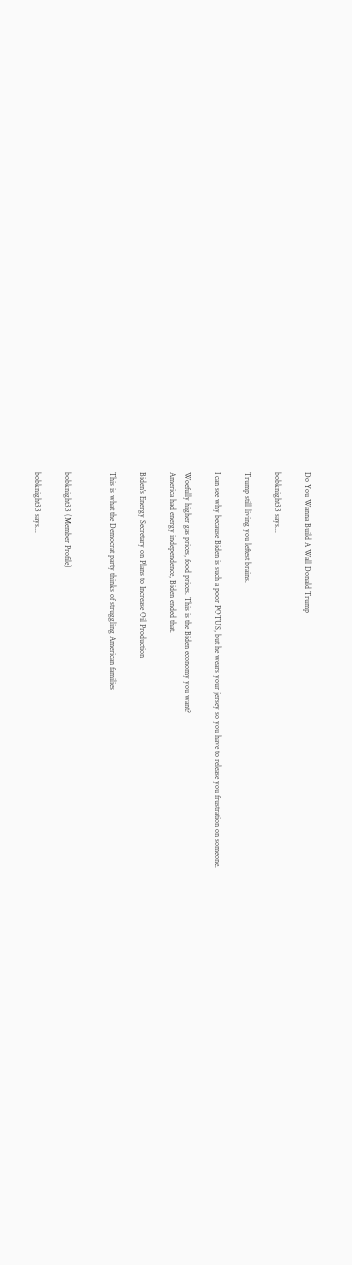Do You Wanna Build A Wall Donald Trump

bobknight33 says...

Trump still living you leftest brains.

I can see why because Biden is such a poor POTUS, but he wears your jersey so you have to release you frustration on someone.

Woefully higher gas prices, food prices. This is the Biden economy you want?
America had energy independence, Biden ended that.

Biden's Energy Secretary on Plans to Increase Oil Production

This is what the Democrat party thinks of struggling American families


bobknight33 (Member Profile)

bobknight33 says...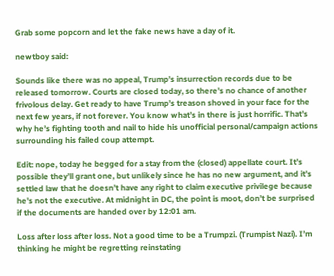Grab some popcorn and let the fake news have a day of it.

newtboy said:

Sounds like there was no appeal, Trump’s insurrection records due to be released tomorrow. Courts are closed today, so there’s no chance of another frivolous delay. Get ready to have Trump’s treason shoved in your face for the next few years, if not forever. You know what’s in there is just horrific. That’s why he’s fighting tooth and nail to hide his unofficial personal/campaign actions surrounding his failed coup attempt.

Edit: nope, today he begged for a stay from the (closed) appellate court. It’s possible they’ll grant one, but unlikely since he has no new argument, and it’s settled law that he doesn’t have any right to claim executive privilege because he’s not the executive. At midnight in DC, the point is moot, don’t be surprised if the documents are handed over by 12:01 am.

Loss after loss after loss. Not a good time to be a Trumpzi. (Trumpist Nazi). I’m thinking he might be regretting reinstating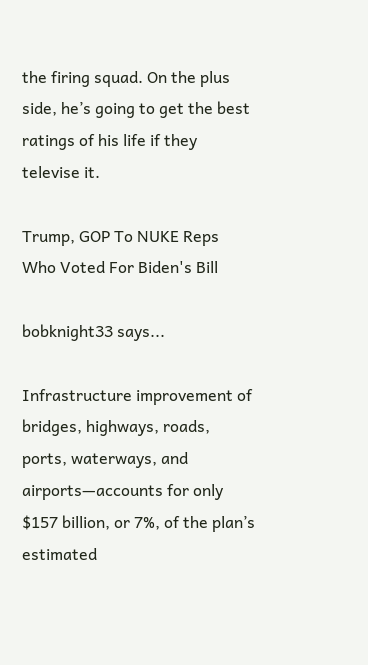the firing squad. On the plus side, he’s going to get the best ratings of his life if they televise it.

Trump, GOP To NUKE Reps Who Voted For Biden's Bill

bobknight33 says...

Infrastructure improvement of bridges, highways, roads, ports, waterways, and airports—accounts for only $157 billion, or 7%, of the plan’s estimated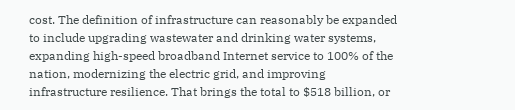cost. The definition of infrastructure can reasonably be expanded to include upgrading wastewater and drinking water systems, expanding high-speed broadband Internet service to 100% of the nation, modernizing the electric grid, and improving infrastructure resilience. That brings the total to $518 billion, or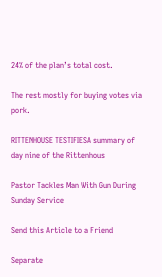24% of the plan’s total cost.

The rest mostly for buying votes via pork.

RITTENHOUSE TESTIFIESA summary of day nine of the Rittenhous

Pastor Tackles Man With Gun During Sunday Service

Send this Article to a Friend

Separate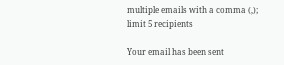multiple emails with a comma (,); limit 5 recipients

Your email has been sent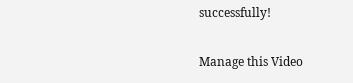successfully!

Manage this Video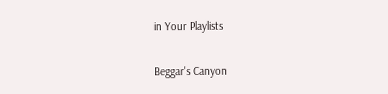in Your Playlists

Beggar's Canyon